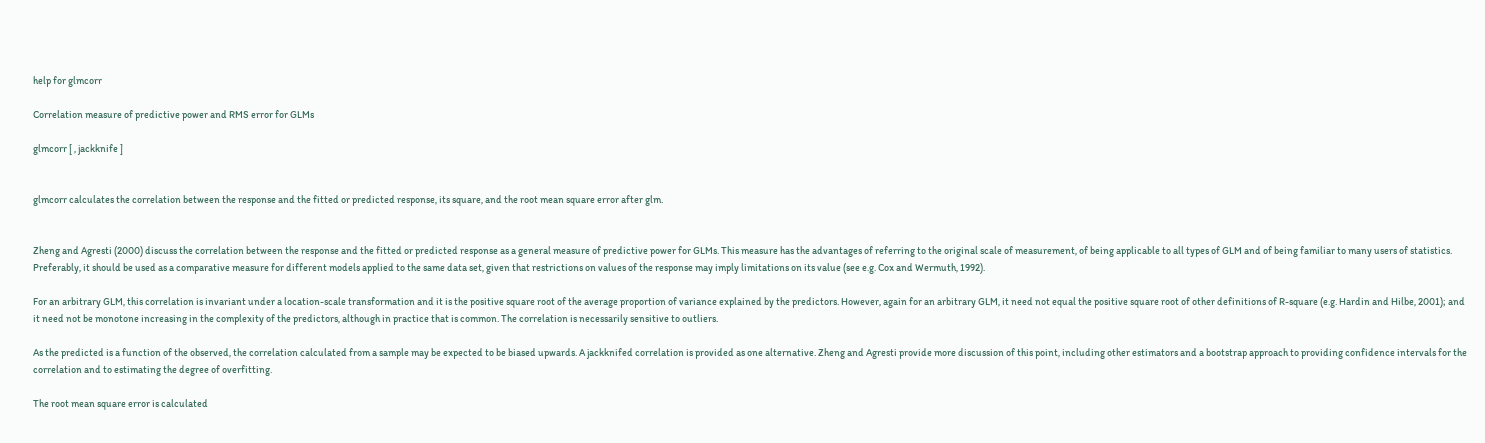help for glmcorr

Correlation measure of predictive power and RMS error for GLMs

glmcorr [ , jackknife ]


glmcorr calculates the correlation between the response and the fitted or predicted response, its square, and the root mean square error after glm.


Zheng and Agresti (2000) discuss the correlation between the response and the fitted or predicted response as a general measure of predictive power for GLMs. This measure has the advantages of referring to the original scale of measurement, of being applicable to all types of GLM and of being familiar to many users of statistics. Preferably, it should be used as a comparative measure for different models applied to the same data set, given that restrictions on values of the response may imply limitations on its value (see e.g. Cox and Wermuth, 1992).

For an arbitrary GLM, this correlation is invariant under a location-scale transformation and it is the positive square root of the average proportion of variance explained by the predictors. However, again for an arbitrary GLM, it need not equal the positive square root of other definitions of R-square (e.g. Hardin and Hilbe, 2001); and it need not be monotone increasing in the complexity of the predictors, although in practice that is common. The correlation is necessarily sensitive to outliers.

As the predicted is a function of the observed, the correlation calculated from a sample may be expected to be biased upwards. A jackknifed correlation is provided as one alternative. Zheng and Agresti provide more discussion of this point, including other estimators and a bootstrap approach to providing confidence intervals for the correlation and to estimating the degree of overfitting.

The root mean square error is calculated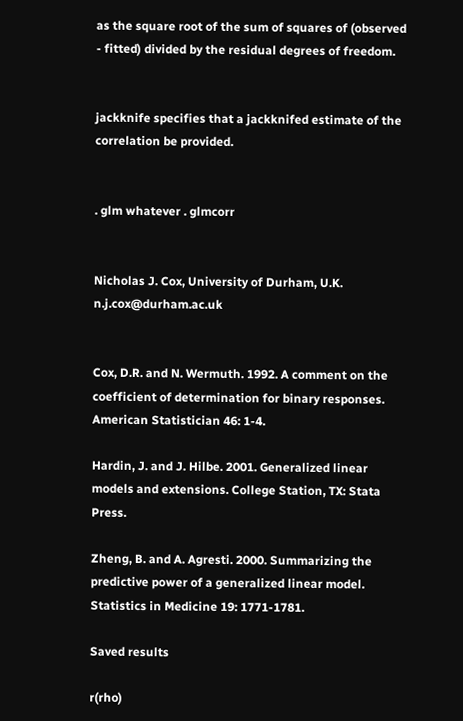as the square root of the sum of squares of (observed - fitted) divided by the residual degrees of freedom.


jackknife specifies that a jackknifed estimate of the correlation be provided.


. glm whatever . glmcorr


Nicholas J. Cox, University of Durham, U.K. n.j.cox@durham.ac.uk


Cox, D.R. and N. Wermuth. 1992. A comment on the coefficient of determination for binary responses. American Statistician 46: 1-4.

Hardin, J. and J. Hilbe. 2001. Generalized linear models and extensions. College Station, TX: Stata Press.

Zheng, B. and A. Agresti. 2000. Summarizing the predictive power of a generalized linear model. Statistics in Medicine 19: 1771-1781.

Saved results

r(rho)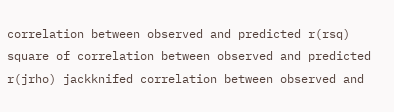correlation between observed and predicted r(rsq) square of correlation between observed and predicted r(jrho) jackknifed correlation between observed and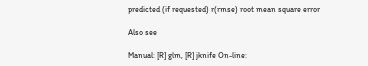predicted (if requested) r(rmse) root mean square error

Also see

Manual: [R] glm, [R] jknife On-line: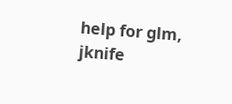help for glm, jknife